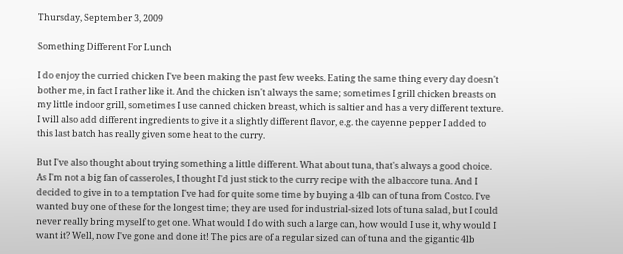Thursday, September 3, 2009

Something Different For Lunch

I do enjoy the curried chicken I've been making the past few weeks. Eating the same thing every day doesn't bother me, in fact I rather like it. And the chicken isn't always the same; sometimes I grill chicken breasts on my little indoor grill, sometimes I use canned chicken breast, which is saltier and has a very different texture. I will also add different ingredients to give it a slightly different flavor, e.g. the cayenne pepper I added to this last batch has really given some heat to the curry.

But I've also thought about trying something a little different. What about tuna, that's always a good choice. As I'm not a big fan of casseroles, I thought I'd just stick to the curry recipe with the albaccore tuna. And I decided to give in to a temptation I've had for quite some time by buying a 4lb can of tuna from Costco. I've wanted buy one of these for the longest time; they are used for industrial-sized lots of tuna salad, but I could never really bring myself to get one. What would I do with such a large can, how would I use it, why would I want it? Well, now I've gone and done it! The pics are of a regular sized can of tuna and the gigantic 4lb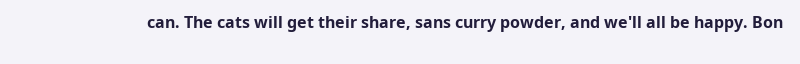can. The cats will get their share, sans curry powder, and we'll all be happy. Bon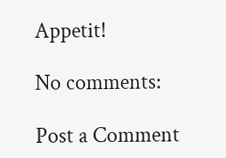Appetit!

No comments:

Post a Comment